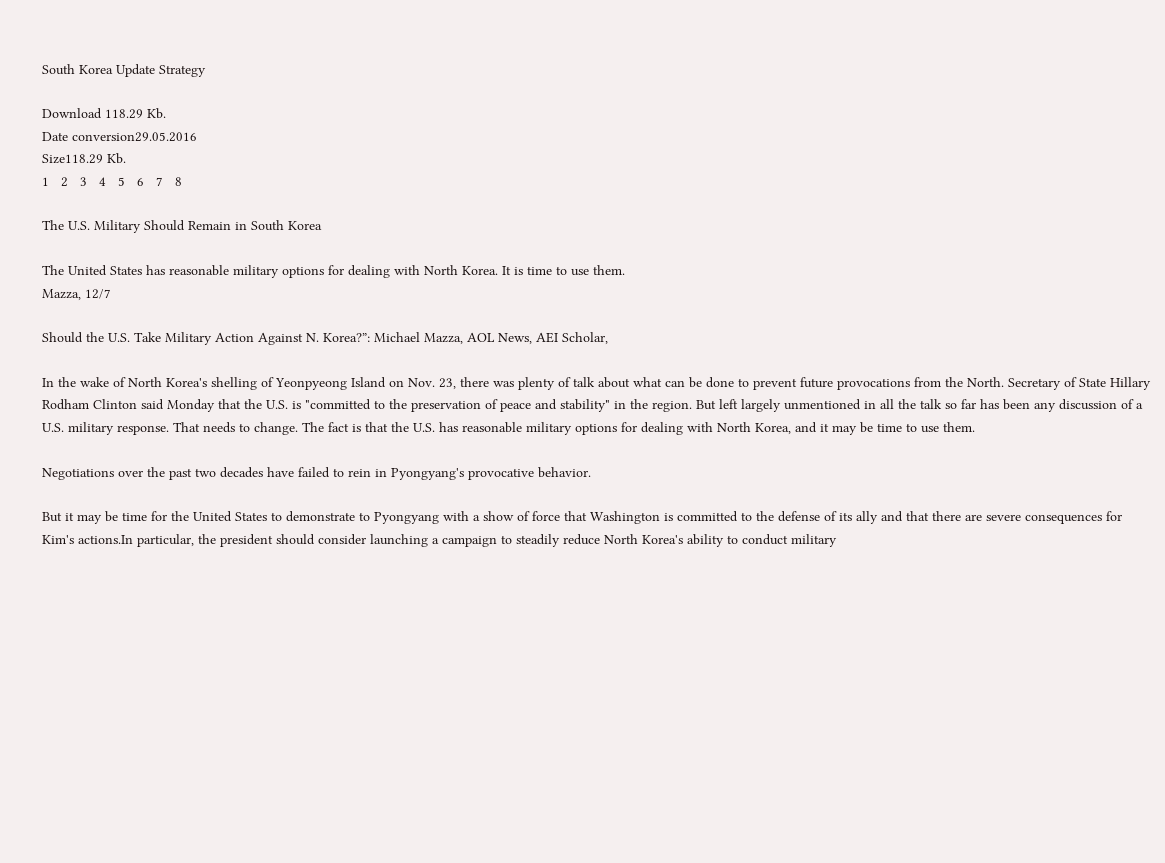South Korea Update Strategy

Download 118.29 Kb.
Date conversion29.05.2016
Size118.29 Kb.
1   2   3   4   5   6   7   8

The U.S. Military Should Remain in South Korea

The United States has reasonable military options for dealing with North Korea. It is time to use them.
Mazza, 12/7

Should the U.S. Take Military Action Against N. Korea?”: Michael Mazza, AOL News, AEI Scholar,

In the wake of North Korea's shelling of Yeonpyeong Island on Nov. 23, there was plenty of talk about what can be done to prevent future provocations from the North. Secretary of State Hillary Rodham Clinton said Monday that the U.S. is "committed to the preservation of peace and stability" in the region. But left largely unmentioned in all the talk so far has been any discussion of a U.S. military response. That needs to change. The fact is that the U.S. has reasonable military options for dealing with North Korea, and it may be time to use them.

Negotiations over the past two decades have failed to rein in Pyongyang's provocative behavior.

But it may be time for the United States to demonstrate to Pyongyang with a show of force that Washington is committed to the defense of its ally and that there are severe consequences for Kim's actions.In particular, the president should consider launching a campaign to steadily reduce North Korea's ability to conduct military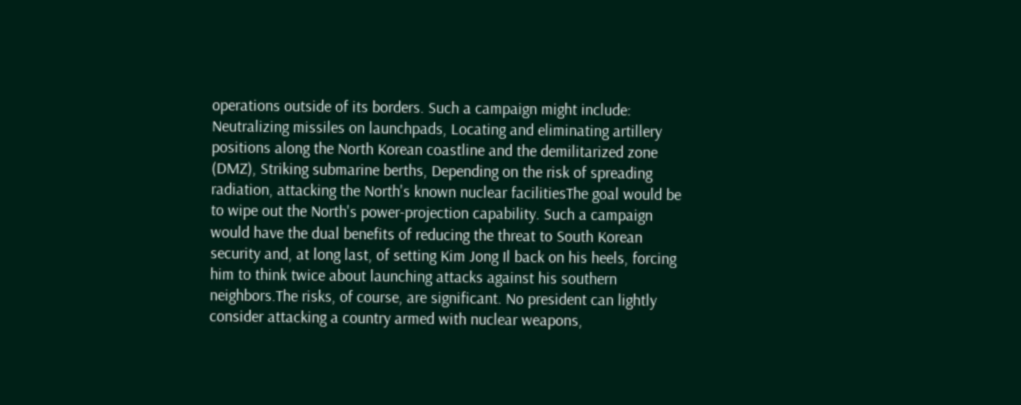operations outside of its borders. Such a campaign might include: Neutralizing missiles on launchpads, Locating and eliminating artillery positions along the North Korean coastline and the demilitarized zone (DMZ), Striking submarine berths, Depending on the risk of spreading radiation, attacking the North's known nuclear facilitiesThe goal would be to wipe out the North's power-projection capability. Such a campaign would have the dual benefits of reducing the threat to South Korean security and, at long last, of setting Kim Jong Il back on his heels, forcing him to think twice about launching attacks against his southern neighbors.The risks, of course, are significant. No president can lightly consider attacking a country armed with nuclear weapons,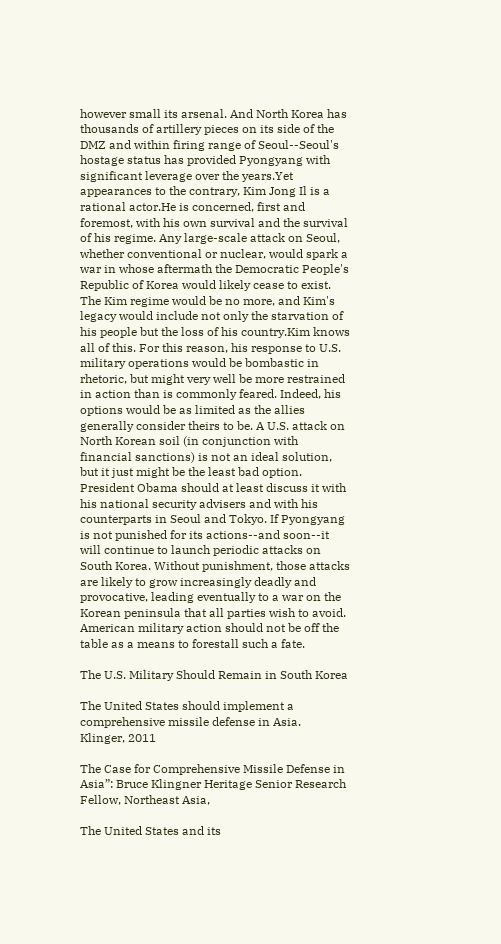however small its arsenal. And North Korea has thousands of artillery pieces on its side of the DMZ and within firing range of Seoul--Seoul's hostage status has provided Pyongyang with significant leverage over the years.Yet appearances to the contrary, Kim Jong Il is a rational actor.He is concerned, first and foremost, with his own survival and the survival of his regime. Any large-scale attack on Seoul, whether conventional or nuclear, would spark a war in whose aftermath the Democratic People's Republic of Korea would likely cease to exist. The Kim regime would be no more, and Kim's legacy would include not only the starvation of his people but the loss of his country.Kim knows all of this. For this reason, his response to U.S. military operations would be bombastic in rhetoric, but might very well be more restrained in action than is commonly feared. Indeed, his options would be as limited as the allies generally consider theirs to be. A U.S. attack on North Korean soil (in conjunction with financial sanctions) is not an ideal solution, but it just might be the least bad option. President Obama should at least discuss it with his national security advisers and with his counterparts in Seoul and Tokyo. If Pyongyang is not punished for its actions--and soon--it will continue to launch periodic attacks on South Korea. Without punishment, those attacks are likely to grow increasingly deadly and provocative, leading eventually to a war on the Korean peninsula that all parties wish to avoid. American military action should not be off the table as a means to forestall such a fate.

The U.S. Military Should Remain in South Korea

The United States should implement a comprehensive missile defense in Asia.
Klinger, 2011

The Case for Comprehensive Missile Defense in Asia”: Bruce Klingner Heritage Senior Research Fellow, Northeast Asia,

The United States and its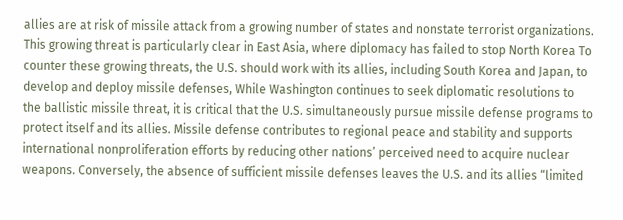allies are at risk of missile attack from a growing number of states and nonstate terrorist organizations. This growing threat is particularly clear in East Asia, where diplomacy has failed to stop North Korea To counter these growing threats, the U.S. should work with its allies, including South Korea and Japan, to develop and deploy missile defenses, While Washington continues to seek diplomatic resolutions to the ballistic missile threat, it is critical that the U.S. simultaneously pursue missile defense programs to protect itself and its allies. Missile defense contributes to regional peace and stability and supports international nonproliferation efforts by reducing other nations’ perceived need to acquire nuclear weapons. Conversely, the absence of sufficient missile defenses leaves the U.S. and its allies “limited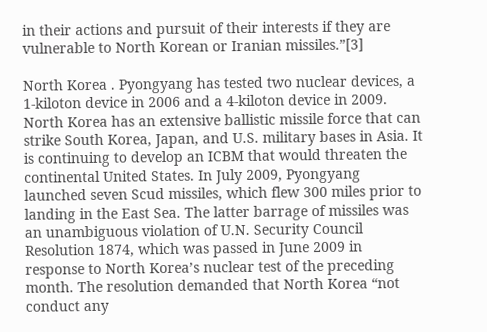in their actions and pursuit of their interests if they are vulnerable to North Korean or Iranian missiles.”[3]

North Korea . Pyongyang has tested two nuclear devices, a 1-kiloton device in 2006 and a 4-kiloton device in 2009. North Korea has an extensive ballistic missile force that can strike South Korea, Japan, and U.S. military bases in Asia. It is continuing to develop an ICBM that would threaten the continental United States. In July 2009, Pyongyang launched seven Scud missiles, which flew 300 miles prior to landing in the East Sea. The latter barrage of missiles was an unambiguous violation of U.N. Security Council Resolution 1874, which was passed in June 2009 in response to North Korea’s nuclear test of the preceding month. The resolution demanded that North Korea “not conduct any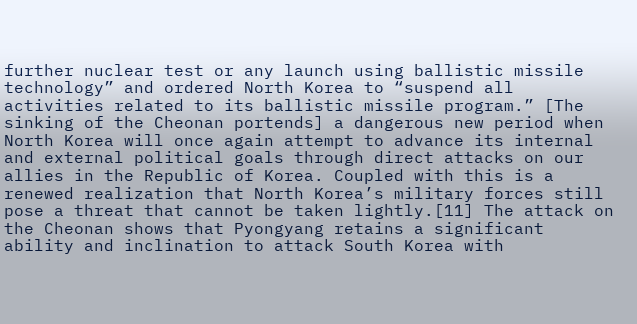further nuclear test or any launch using ballistic missile technology” and ordered North Korea to “suspend all activities related to its ballistic missile program.” [The sinking of the Cheonan portends] a dangerous new period when North Korea will once again attempt to advance its internal and external political goals through direct attacks on our allies in the Republic of Korea. Coupled with this is a renewed realization that North Korea’s military forces still pose a threat that cannot be taken lightly.[11] The attack on the Cheonan shows that Pyongyang retains a significant ability and inclination to attack South Korea with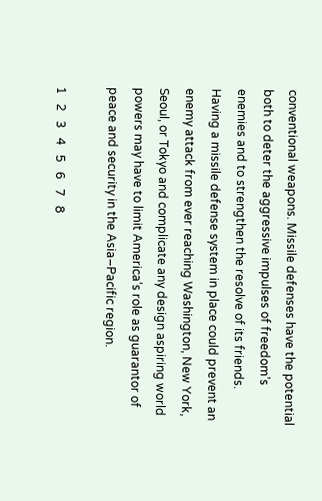conventional weapons. Missile defenses have the potential both to deter the aggressive impulses of freedom’s enemies and to strengthen the resolve of its friends. Having a missile defense system in place could prevent an enemy attack from ever reaching Washington, New York, Seoul, or Tokyo and complicate any design aspiring world powers may have to limit America’s role as guarantor of peace and security in the Asia–Pacific region.

1   2   3   4   5   6   7   8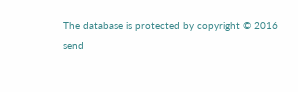The database is protected by copyright © 2016
send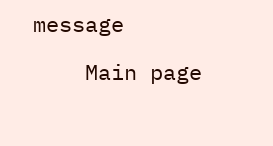message

    Main page